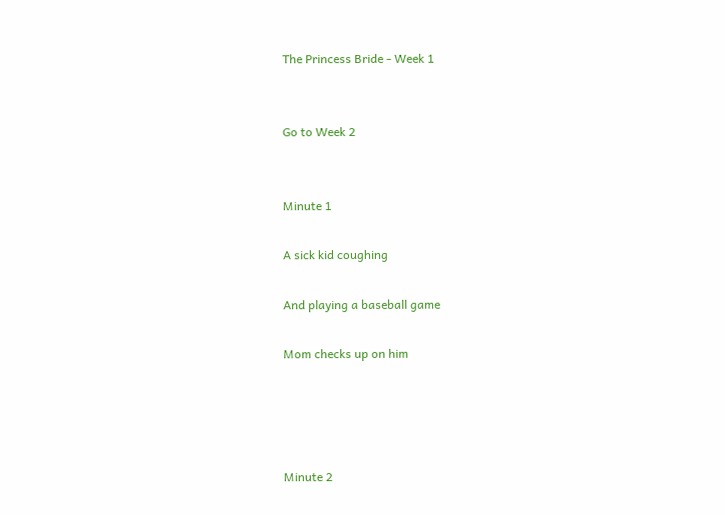The Princess Bride - Week 1


Go to Week 2


Minute 1

A sick kid coughing

And playing a baseball game

Mom checks up on him




Minute 2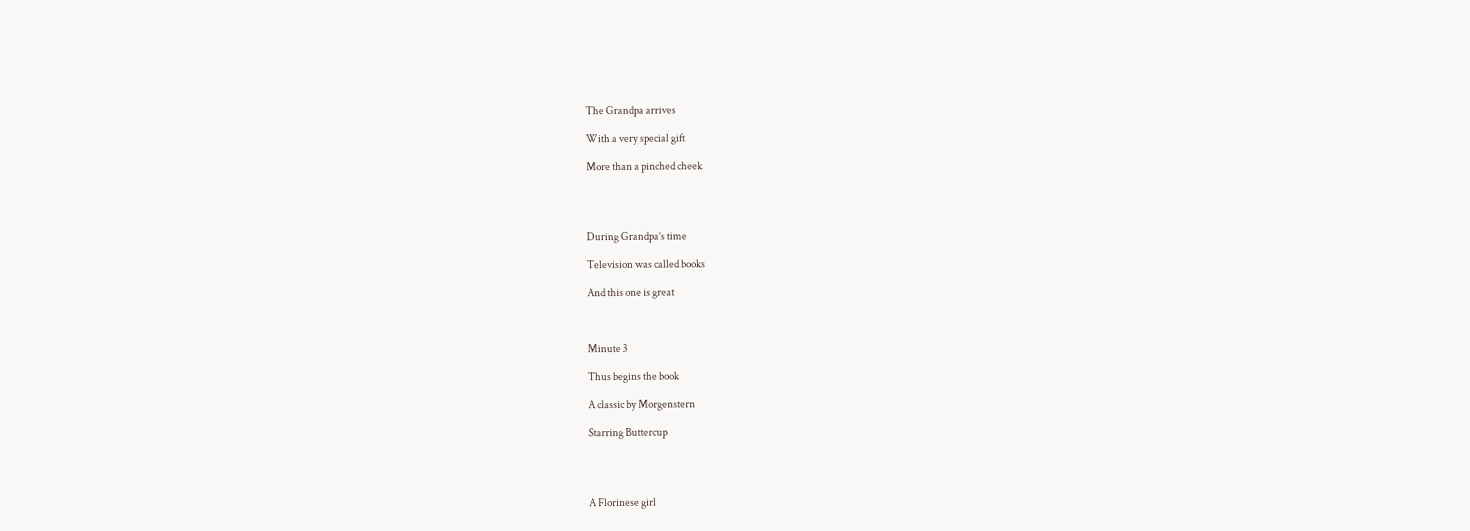The Grandpa arrives

With a very special gift

More than a pinched cheek




During Grandpa’s time

Television was called books

And this one is great



Minute 3

Thus begins the book

A classic by Morgenstern

Starring Buttercup




A Florinese girl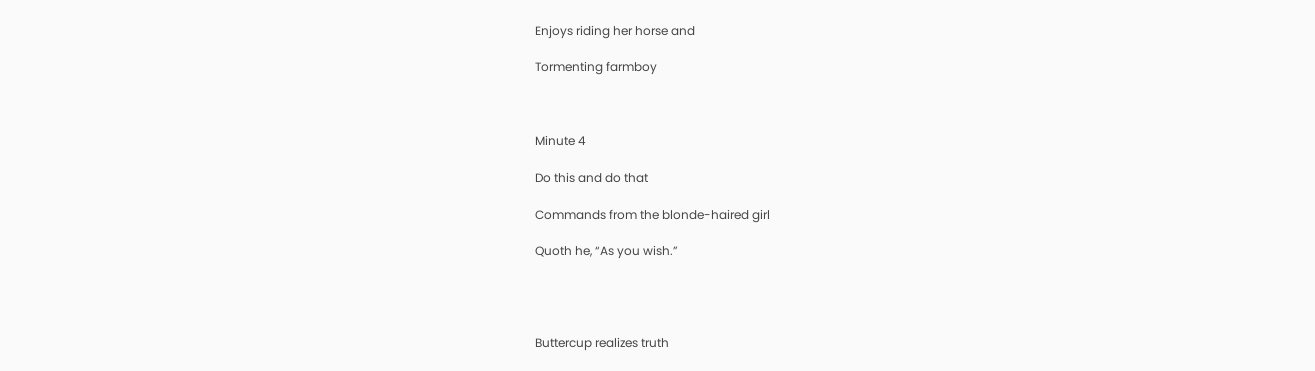Enjoys riding her horse and

Tormenting farmboy



Minute 4

Do this and do that

Commands from the blonde-haired girl

Quoth he, “As you wish.”




Buttercup realizes truth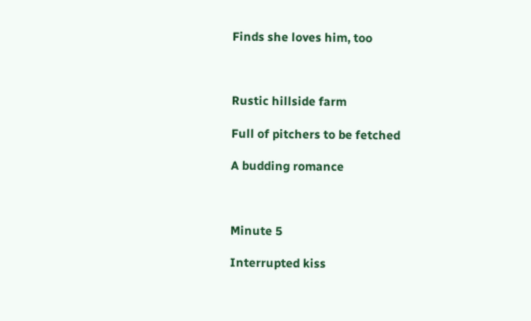Finds she loves him, too



Rustic hillside farm

Full of pitchers to be fetched

A budding romance



Minute 5

Interrupted kiss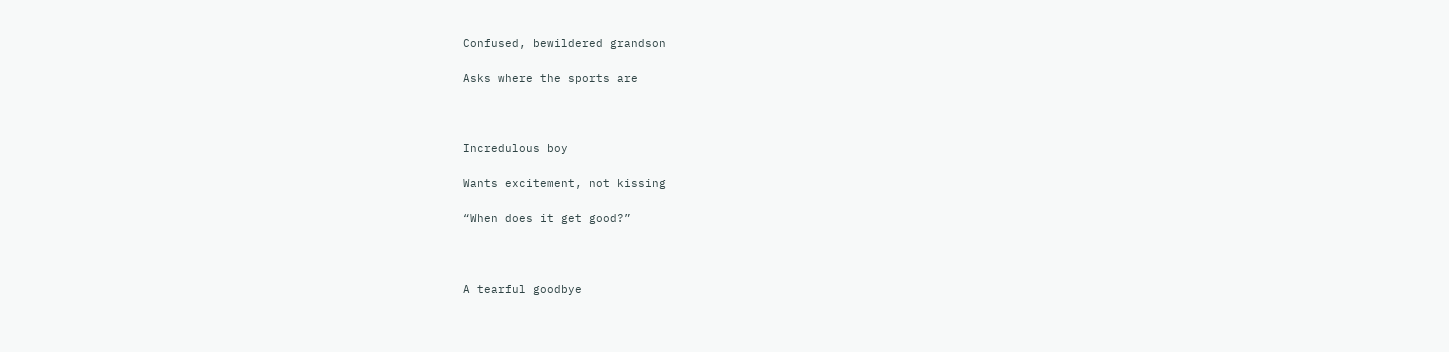Confused, bewildered grandson

Asks where the sports are



Incredulous boy

Wants excitement, not kissing

“When does it get good?”



A tearful goodbye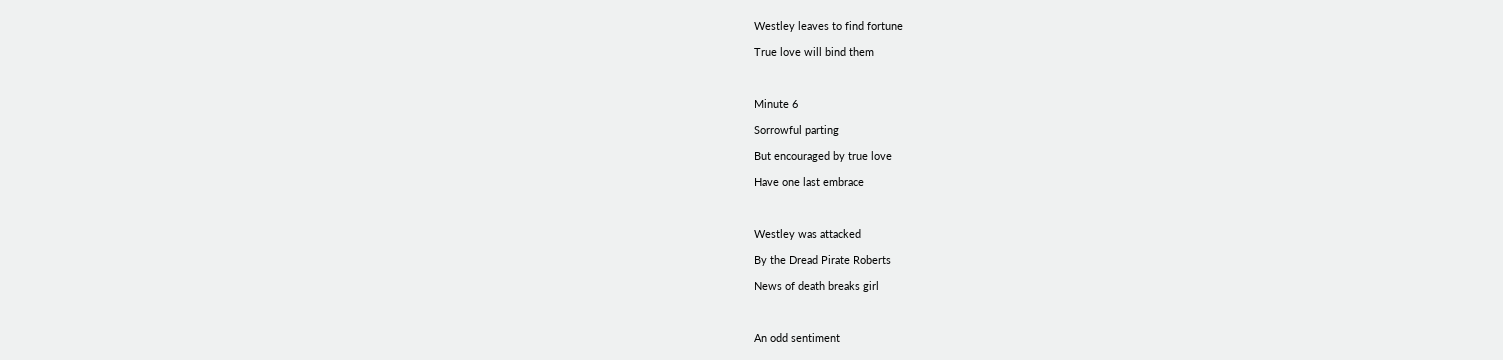Westley leaves to find fortune

True love will bind them



Minute 6

Sorrowful parting

But encouraged by true love

Have one last embrace



Westley was attacked

By the Dread Pirate Roberts

News of death breaks girl



An odd sentiment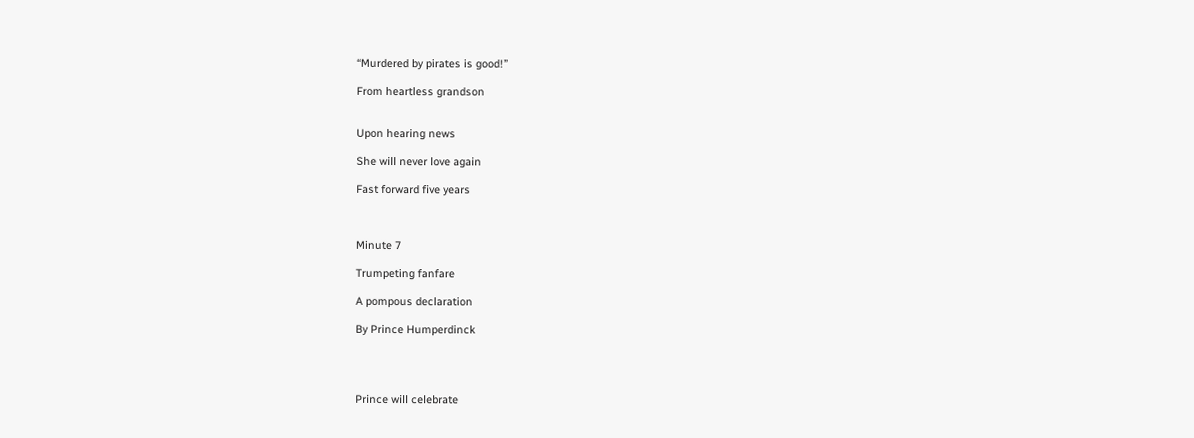“Murdered by pirates is good!”

From heartless grandson


Upon hearing news

She will never love again

Fast forward five years



Minute 7

Trumpeting fanfare

A pompous declaration

By Prince Humperdinck




Prince will celebrate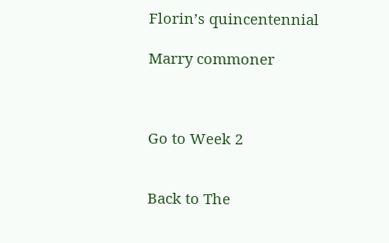Florin’s quincentennial

Marry commoner



Go to Week 2


Back to The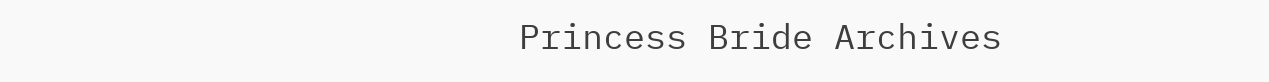Princess Bride Archives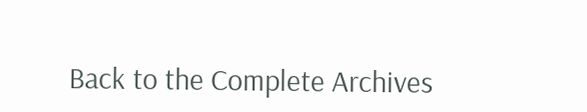Back to the Complete Archives